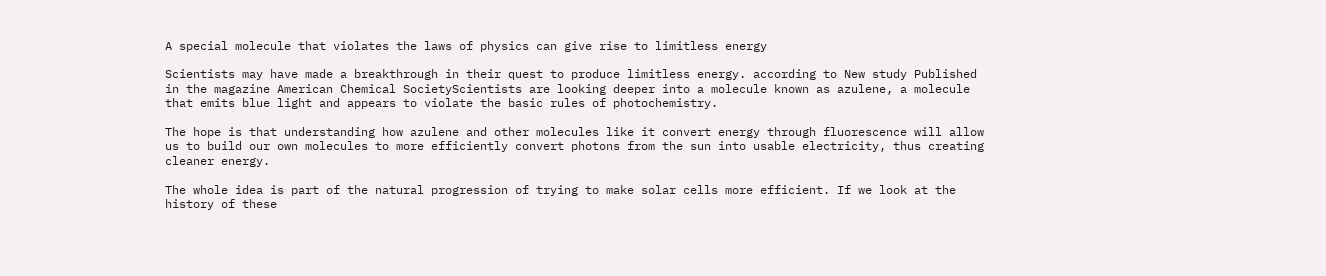A special molecule that violates the laws of physics can give rise to limitless energy

Scientists may have made a breakthrough in their quest to produce limitless energy. according to New study Published in the magazine American Chemical SocietyScientists are looking deeper into a molecule known as azulene, a molecule that emits blue light and appears to violate the basic rules of photochemistry.

The hope is that understanding how azulene and other molecules like it convert energy through fluorescence will allow us to build our own molecules to more efficiently convert photons from the sun into usable electricity, thus creating cleaner energy.

The whole idea is part of the natural progression of trying to make solar cells more efficient. If we look at the history of these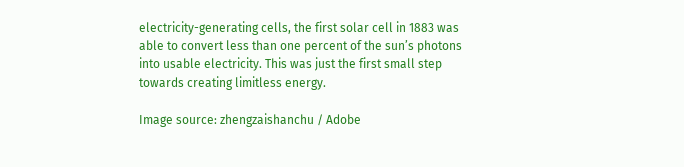electricity-generating cells, the first solar cell in 1883 was able to convert less than one percent of the sun’s photons into usable electricity. This was just the first small step towards creating limitless energy.

Image source: zhengzaishanchu / Adobe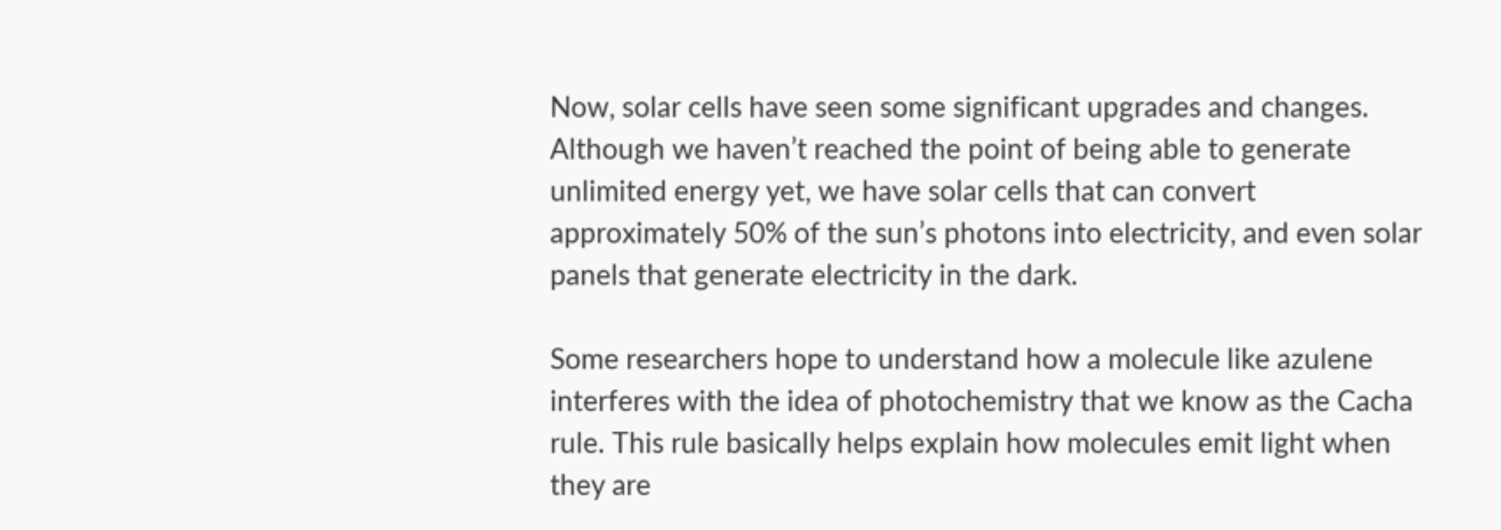Now, solar cells have seen some significant upgrades and changes. Although we haven’t reached the point of being able to generate unlimited energy yet, we have solar cells that can convert approximately 50% of the sun’s photons into electricity, and even solar panels that generate electricity in the dark.

Some researchers hope to understand how a molecule like azulene interferes with the idea of photochemistry that we know as the Cacha rule. This rule basically helps explain how molecules emit light when they are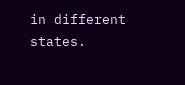in different states.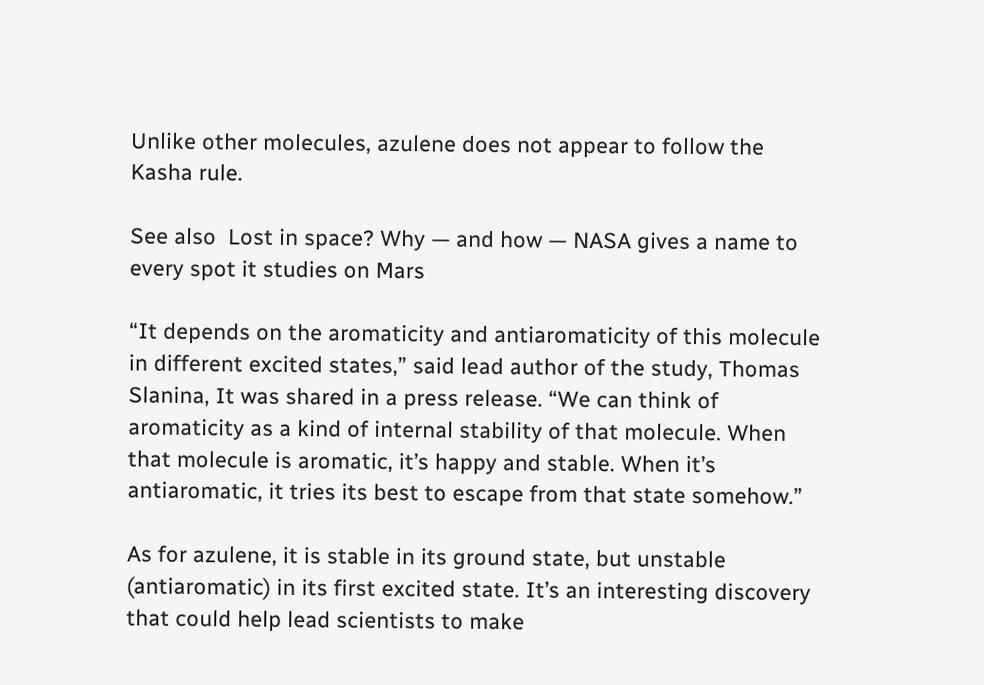Unlike other molecules, azulene does not appear to follow the Kasha rule.

See also  Lost in space? Why — and how — NASA gives a name to every spot it studies on Mars

“It depends on the aromaticity and antiaromaticity of this molecule in different excited states,” said lead author of the study, Thomas Slanina, It was shared in a press release. “We can think of aromaticity as a kind of internal stability of that molecule. When that molecule is aromatic, it’s happy and stable. When it’s antiaromatic, it tries its best to escape from that state somehow.”

As for azulene, it is stable in its ground state, but unstable (antiaromatic) in its first excited state. It’s an interesting discovery that could help lead scientists to make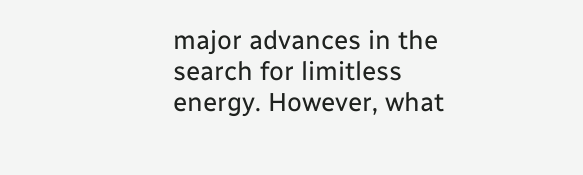major advances in the search for limitless energy. However, what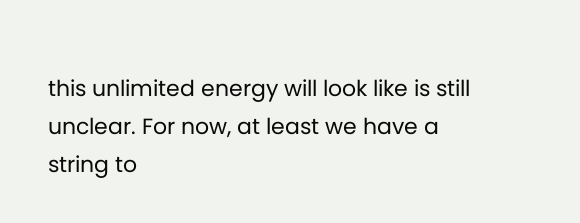this unlimited energy will look like is still unclear. For now, at least we have a string to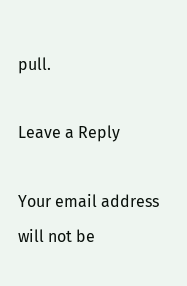pull.

Leave a Reply

Your email address will not be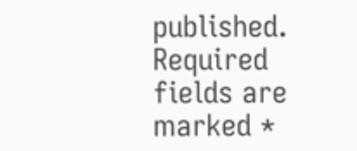published. Required fields are marked *